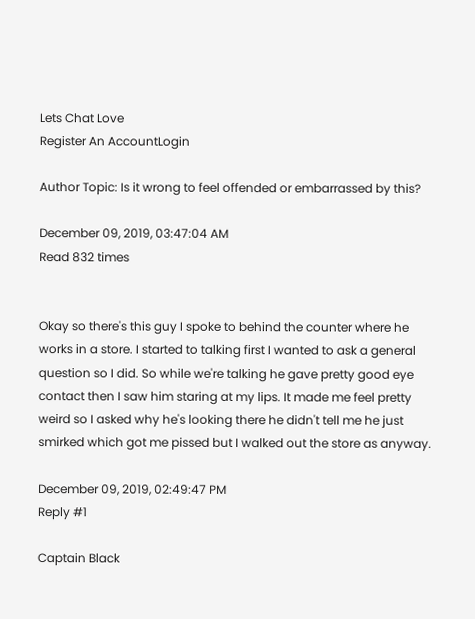Lets Chat Love
Register An AccountLogin

Author Topic: Is it wrong to feel offended or embarrassed by this?

December 09, 2019, 03:47:04 AM
Read 832 times


Okay so there's this guy I spoke to behind the counter where he works in a store. I started to talking first I wanted to ask a general question so I did. So while we're talking he gave pretty good eye contact then I saw him staring at my lips. It made me feel pretty weird so I asked why he's looking there he didn't tell me he just smirked which got me pissed but I walked out the store as anyway.

December 09, 2019, 02:49:47 PM
Reply #1

Captain Black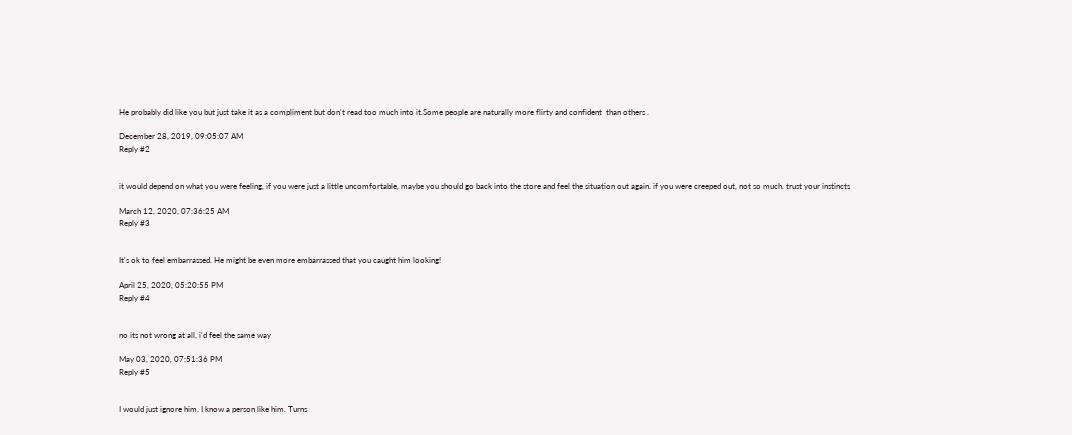He probably did like you but just take it as a compliment but don't read too much into it.Some people are naturally more flirty and confident  than others .

December 28, 2019, 09:05:07 AM
Reply #2


it would depend on what you were feeling, if you were just a little uncomfortable, maybe you should go back into the store and feel the situation out again. if you were creeped out, not so much. trust your instincts

March 12, 2020, 07:36:25 AM
Reply #3


It's ok to feel embarrassed. He might be even more embarrassed that you caught him looking!

April 25, 2020, 05:20:55 PM
Reply #4


no its not wrong at all, i'd feel the same way

May 03, 2020, 07:51:36 PM
Reply #5


I would just ignore him. I know a person like him. Turns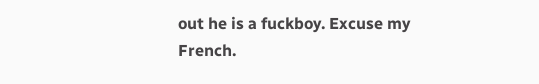out he is a fuckboy. Excuse my French.